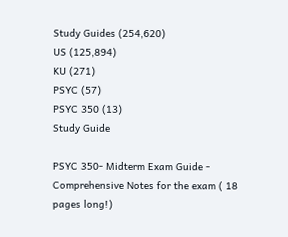Study Guides (254,620)
US (125,894)
KU (271)
PSYC (57)
PSYC 350 (13)
Study Guide

PSYC 350- Midterm Exam Guide - Comprehensive Notes for the exam ( 18 pages long!)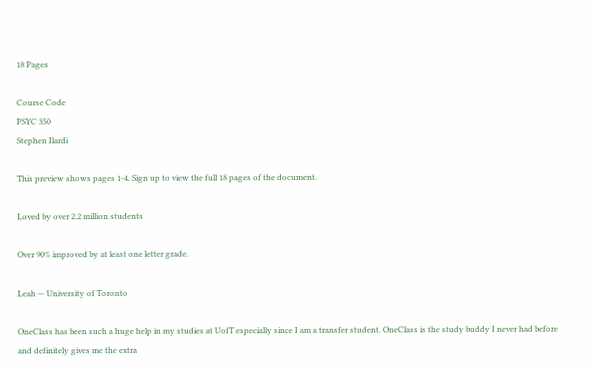18 Pages

Course Code
PSYC 350
Stephen Ilardi

This preview shows pages 1-4. Sign up to view the full 18 pages of the document.

Loved by over 2.2 million students

Over 90% improved by at least one letter grade.

Leah — University of Toronto

OneClass has been such a huge help in my studies at UofT especially since I am a transfer student. OneClass is the study buddy I never had before and definitely gives me the extra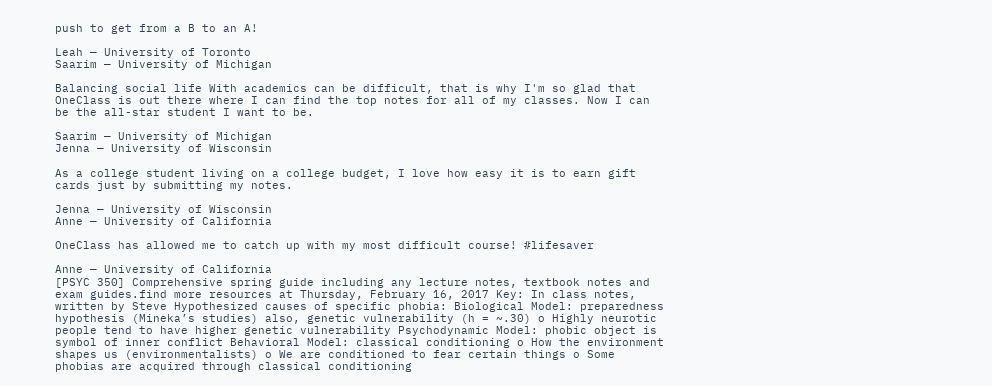push to get from a B to an A!

Leah — University of Toronto
Saarim — University of Michigan

Balancing social life With academics can be difficult, that is why I'm so glad that OneClass is out there where I can find the top notes for all of my classes. Now I can be the all-star student I want to be.

Saarim — University of Michigan
Jenna — University of Wisconsin

As a college student living on a college budget, I love how easy it is to earn gift cards just by submitting my notes.

Jenna — University of Wisconsin
Anne — University of California

OneClass has allowed me to catch up with my most difficult course! #lifesaver

Anne — University of California
[PSYC 350] Comprehensive spring guide including any lecture notes, textbook notes and exam guides.find more resources at Thursday, February 16, 2017 Key: In class notes, written by Steve Hypothesized causes of specific phobia: Biological Model: preparedness hypothesis (Mineka’s studies) also, genetic vulnerability (h = ~.30) o Highly neurotic people tend to have higher genetic vulnerability Psychodynamic Model: phobic object is symbol of inner conflict Behavioral Model: classical conditioning o How the environment shapes us (environmentalists) o We are conditioned to fear certain things o Some phobias are acquired through classical conditioning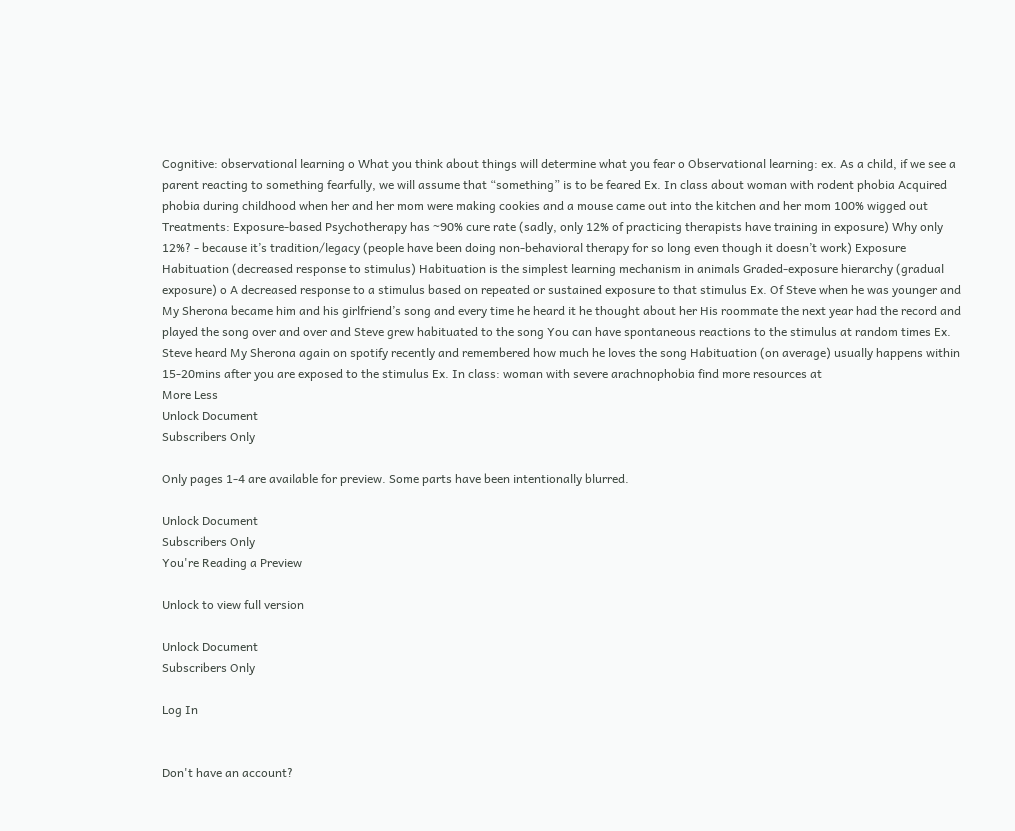Cognitive: observational learning o What you think about things will determine what you fear o Observational learning: ex. As a child, if we see a parent reacting to something fearfully, we will assume that “something” is to be feared Ex. In class about woman with rodent phobia Acquired phobia during childhood when her and her mom were making cookies and a mouse came out into the kitchen and her mom 100% wigged out Treatments: Exposure-based Psychotherapy has ~90% cure rate (sadly, only 12% of practicing therapists have training in exposure) Why only 12%? - because it’s tradition/legacy (people have been doing non-behavioral therapy for so long even though it doesn’t work) Exposure Habituation (decreased response to stimulus) Habituation is the simplest learning mechanism in animals Graded-exposure hierarchy (gradual exposure) o A decreased response to a stimulus based on repeated or sustained exposure to that stimulus Ex. Of Steve when he was younger and My Sherona became him and his girlfriend’s song and every time he heard it he thought about her His roommate the next year had the record and played the song over and over and Steve grew habituated to the song You can have spontaneous reactions to the stimulus at random times Ex. Steve heard My Sherona again on spotify recently and remembered how much he loves the song Habituation (on average) usually happens within 15-20mins after you are exposed to the stimulus Ex. In class: woman with severe arachnophobia find more resources at
More Less
Unlock Document
Subscribers Only

Only pages 1-4 are available for preview. Some parts have been intentionally blurred.

Unlock Document
Subscribers Only
You're Reading a Preview

Unlock to view full version

Unlock Document
Subscribers Only

Log In


Don't have an account?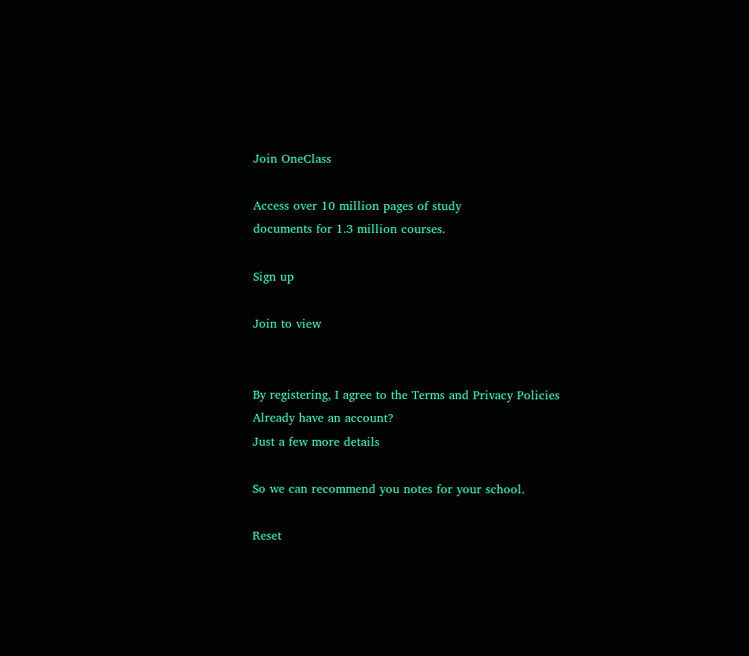Join OneClass

Access over 10 million pages of study
documents for 1.3 million courses.

Sign up

Join to view


By registering, I agree to the Terms and Privacy Policies
Already have an account?
Just a few more details

So we can recommend you notes for your school.

Reset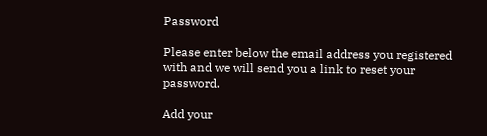Password

Please enter below the email address you registered with and we will send you a link to reset your password.

Add your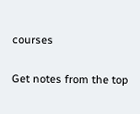courses

Get notes from the top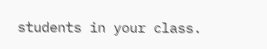students in your class.